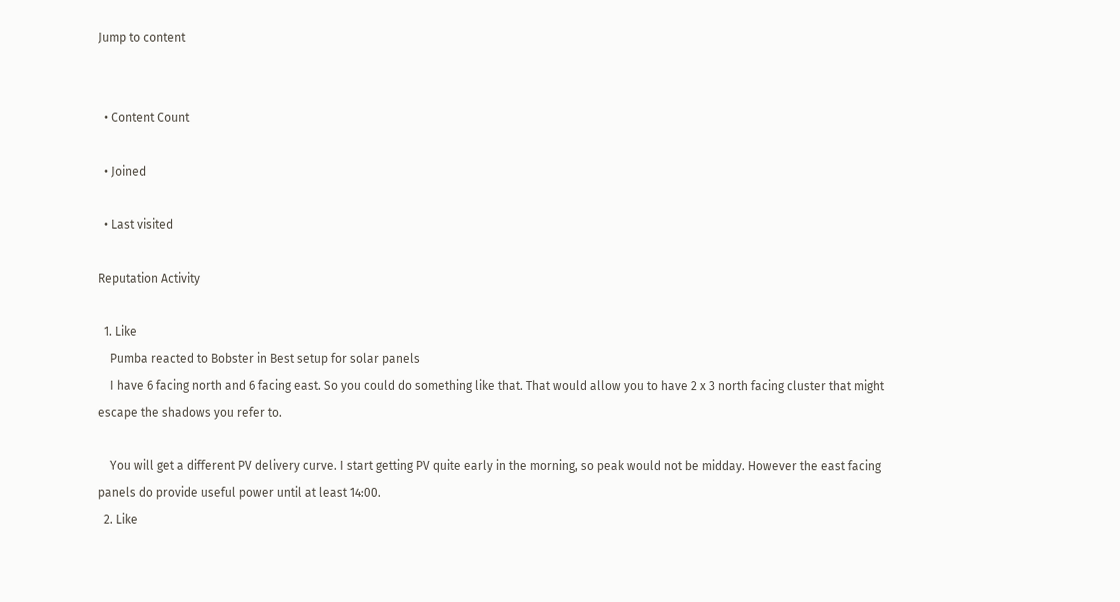Jump to content


  • Content Count

  • Joined

  • Last visited

Reputation Activity

  1. Like
    Pumba reacted to Bobster in Best setup for solar panels
    I have 6 facing north and 6 facing east. So you could do something like that. That would allow you to have 2 x 3 north facing cluster that might escape the shadows you refer to.

    You will get a different PV delivery curve. I start getting PV quite early in the morning, so peak would not be midday. However the east facing panels do provide useful power until at least 14:00.
  2. Like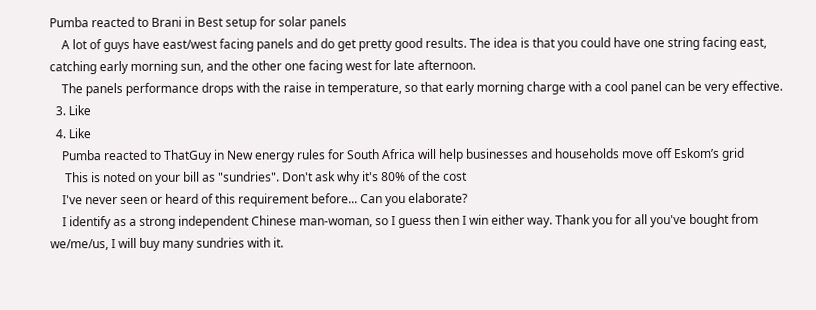Pumba reacted to Brani in Best setup for solar panels
    A lot of guys have east/west facing panels and do get pretty good results. The idea is that you could have one string facing east, catching early morning sun, and the other one facing west for late afternoon.
    The panels performance drops with the raise in temperature, so that early morning charge with a cool panel can be very effective.
  3. Like
  4. Like
    Pumba reacted to ThatGuy in New energy rules for South Africa will help businesses and households move off Eskom’s grid
     This is noted on your bill as "sundries". Don't ask why it's 80% of the cost
    I've never seen or heard of this requirement before... Can you elaborate?
    I identify as a strong independent Chinese man-woman, so I guess then I win either way. Thank you for all you've bought from we/me/us, I will buy many sundries with it.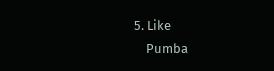5. Like
    Pumba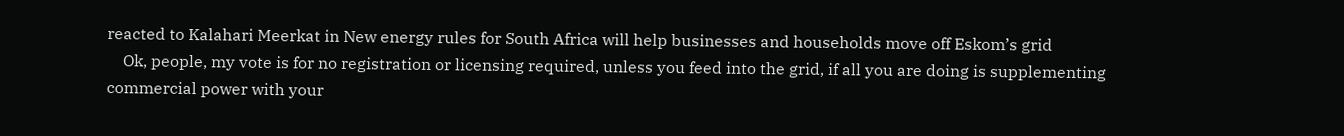reacted to Kalahari Meerkat in New energy rules for South Africa will help businesses and households move off Eskom’s grid
    Ok, people, my vote is for no registration or licensing required, unless you feed into the grid, if all you are doing is supplementing commercial power with your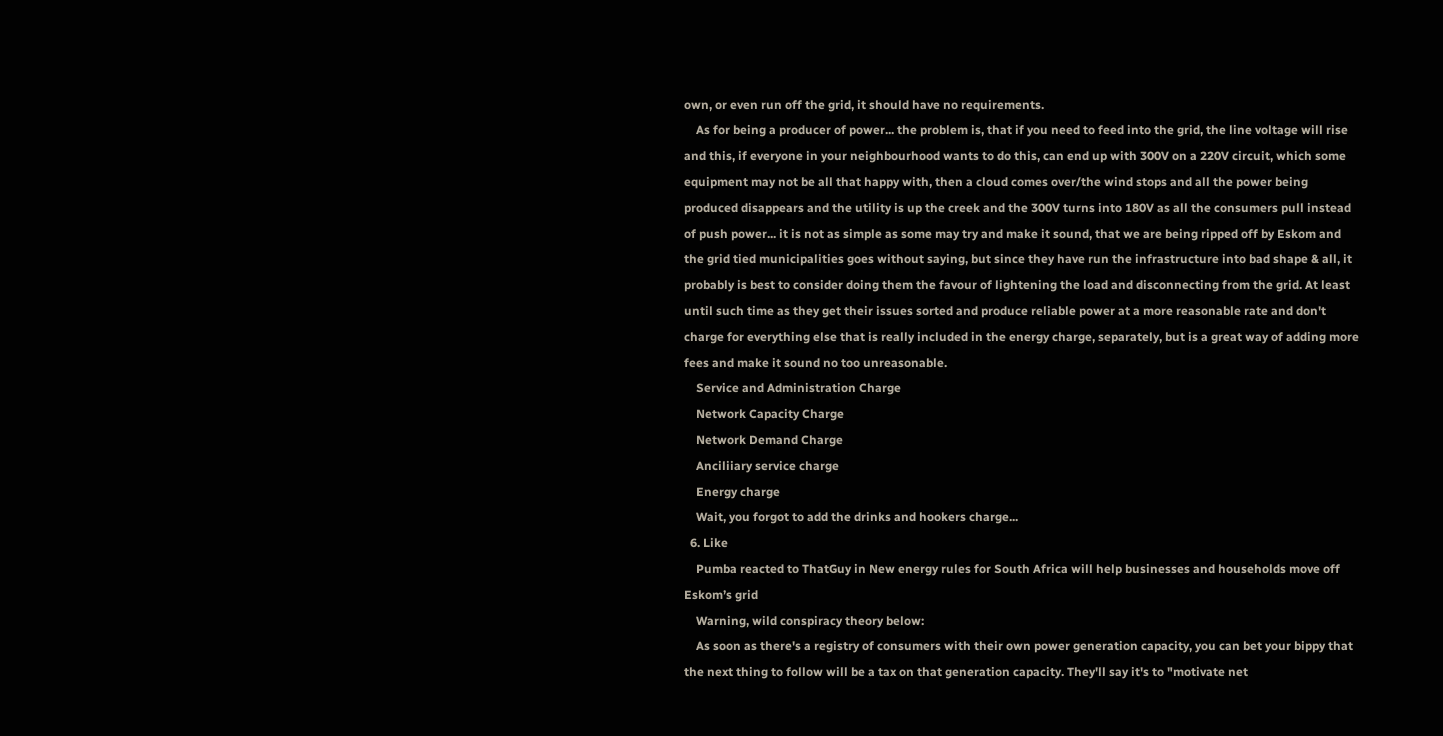own, or even run off the grid, it should have no requirements.
    As for being a producer of power... the problem is, that if you need to feed into the grid, the line voltage will rise and this, if everyone in your neighbourhood wants to do this, can end up with 300V on a 220V circuit, which some equipment may not be all that happy with, then a cloud comes over/the wind stops and all the power being produced disappears and the utility is up the creek and the 300V turns into 180V as all the consumers pull instead of push power... it is not as simple as some may try and make it sound, that we are being ripped off by Eskom and the grid tied municipalities goes without saying, but since they have run the infrastructure into bad shape & all, it probably is best to consider doing them the favour of lightening the load and disconnecting from the grid. At least until such time as they get their issues sorted and produce reliable power at a more reasonable rate and don't charge for everything else that is really included in the energy charge, separately, but is a great way of adding more fees and make it sound no too unreasonable.
    Service and Administration Charge
    Network Capacity Charge
    Network Demand Charge
    Anciliiary service charge
    Energy charge
    Wait, you forgot to add the drinks and hookers charge...
  6. Like
    Pumba reacted to ThatGuy in New energy rules for South Africa will help businesses and households move off Eskom’s grid
    Warning, wild conspiracy theory below:
    As soon as there's a registry of consumers with their own power generation capacity, you can bet your bippy that the next thing to follow will be a tax on that generation capacity. They'll say it's to "motivate net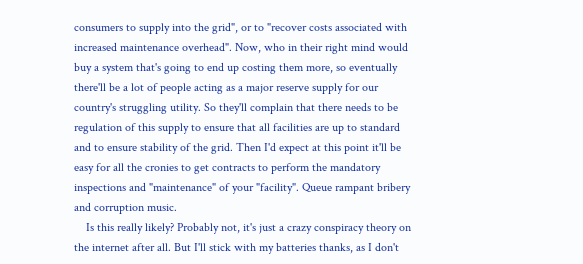consumers to supply into the grid", or to "recover costs associated with increased maintenance overhead". Now, who in their right mind would buy a system that's going to end up costing them more, so eventually there'll be a lot of people acting as a major reserve supply for our country's struggling utility. So they'll complain that there needs to be regulation of this supply to ensure that all facilities are up to standard and to ensure stability of the grid. Then I'd expect at this point it'll be easy for all the cronies to get contracts to perform the mandatory inspections and "maintenance" of your "facility". Queue rampant bribery and corruption music.
    Is this really likely? Probably not, it's just a crazy conspiracy theory on the internet after all. But I'll stick with my batteries thanks, as I don't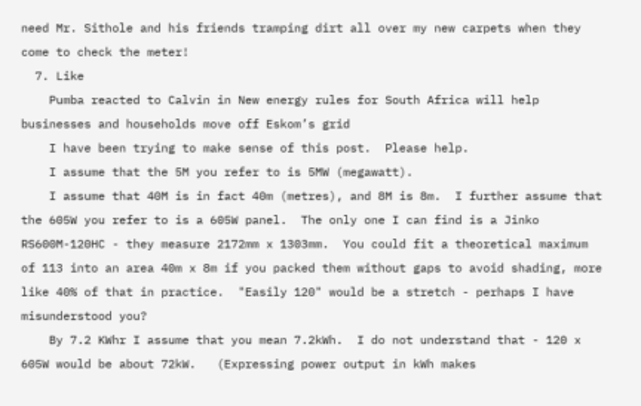need Mr. Sithole and his friends tramping dirt all over my new carpets when they come to check the meter!
  7. Like
    Pumba reacted to Calvin in New energy rules for South Africa will help businesses and households move off Eskom’s grid
    I have been trying to make sense of this post.  Please help.
    I assume that the 5M you refer to is 5MW (megawatt).
    I assume that 40M is in fact 40m (metres), and 8M is 8m.  I further assume that the 605W you refer to is a 605W panel.  The only one I can find is a Jinko RS600M-120HC - they measure 2172mm x 1303mm.  You could fit a theoretical maximum of 113 into an area 40m x 8m if you packed them without gaps to avoid shading, more like 40% of that in practice.  "Easily 120" would be a stretch - perhaps I have misunderstood you?
    By 7.2 KWhr I assume that you mean 7.2kWh.  I do not understand that - 120 x 605W would be about 72kW.   (Expressing power output in kWh makes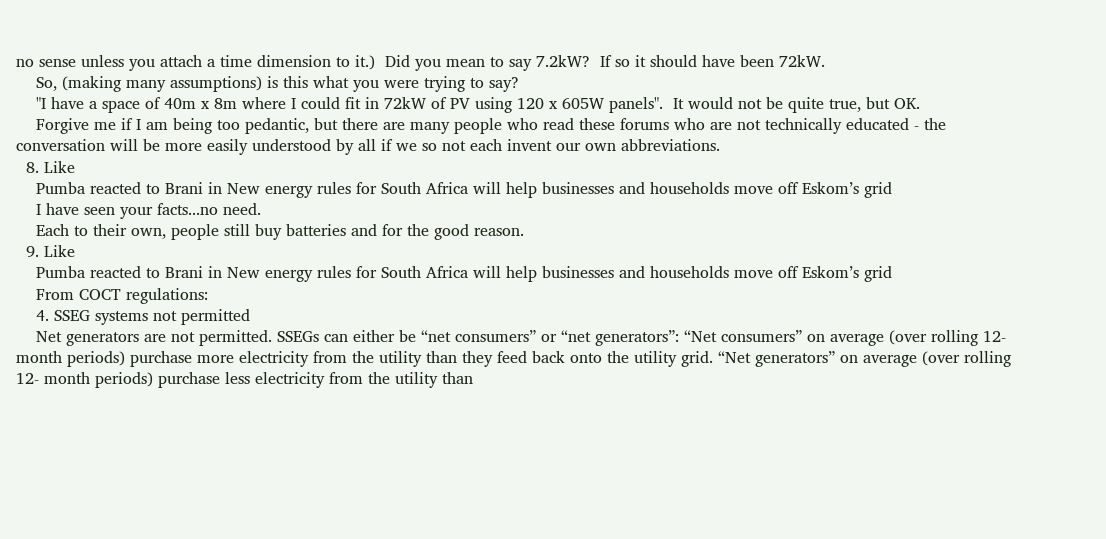no sense unless you attach a time dimension to it.)  Did you mean to say 7.2kW?  If so it should have been 72kW.
    So, (making many assumptions) is this what you were trying to say?
    "I have a space of 40m x 8m where I could fit in 72kW of PV using 120 x 605W panels".  It would not be quite true, but OK.
    Forgive me if I am being too pedantic, but there are many people who read these forums who are not technically educated - the conversation will be more easily understood by all if we so not each invent our own abbreviations.
  8. Like
    Pumba reacted to Brani in New energy rules for South Africa will help businesses and households move off Eskom’s grid
    I have seen your facts...no need.
    Each to their own, people still buy batteries and for the good reason.
  9. Like
    Pumba reacted to Brani in New energy rules for South Africa will help businesses and households move off Eskom’s grid
    From COCT regulations:
    4. SSEG systems not permitted
    Net generators are not permitted. SSEGs can either be “net consumers” or “net generators”: “Net consumers” on average (over rolling 12-month periods) purchase more electricity from the utility than they feed back onto the utility grid. “Net generators” on average (over rolling 12- month periods) purchase less electricity from the utility than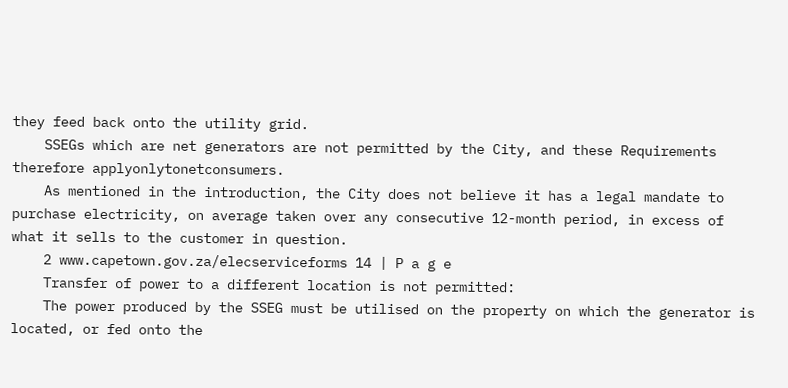they feed back onto the utility grid.
    SSEGs which are net generators are not permitted by the City, and these Requirements therefore applyonlytonetconsumers.
    As mentioned in the introduction, the City does not believe it has a legal mandate to purchase electricity, on average taken over any consecutive 12-month period, in excess of what it sells to the customer in question.
    2 www.capetown.gov.za/elecserviceforms 14 | P a g e
    Transfer of power to a different location is not permitted:
    The power produced by the SSEG must be utilised on the property on which the generator is located, or fed onto the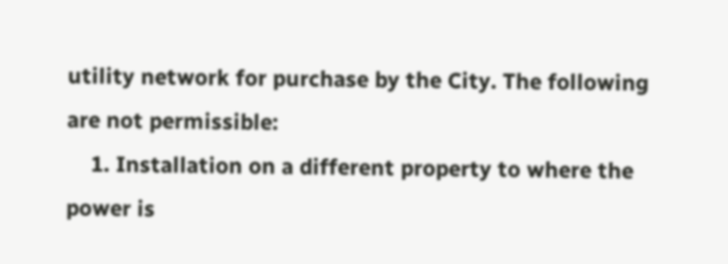utility network for purchase by the City. The following are not permissible:
    1. Installation on a different property to where the power is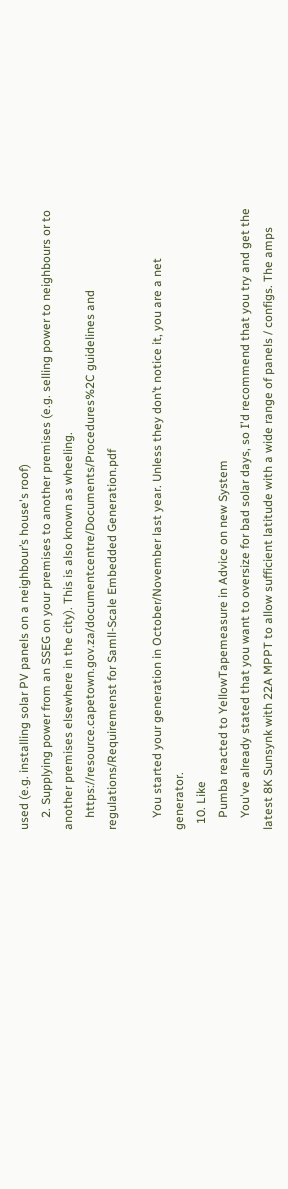used (e.g. installing solar PV panels on a neighbour’s house's roof)
    2. Supplying power from an SSEG on your premises to another premises (e.g. selling power to neighbours or to another premises elsewhere in the city). This is also known as wheeling.
    https://resource.capetown.gov.za/documentcentre/Documents/Procedures%2C guidelines and regulations/Requiremenst for Samll-Scale Embedded Generation.pdf

    You started your generation in October/November last year. Unless they don’t notice it, you are a net generator.
  10. Like
    Pumba reacted to YellowTapemeasure in Advice on new System
    You've already stated that you want to oversize for bad solar days, so I'd recommend that you try and get the latest 8K Sunsynk with 22A MPPT to allow sufficient latitude with a wide range of panels / configs. The amps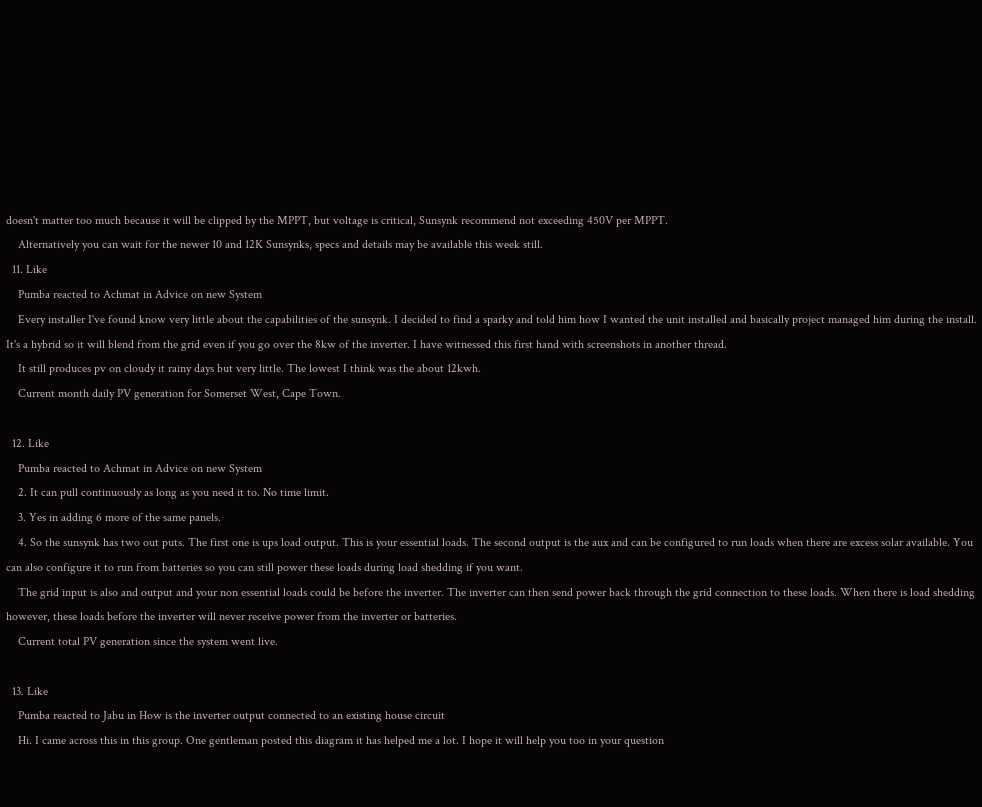doesn't matter too much because it will be clipped by the MPPT, but voltage is critical, Sunsynk recommend not exceeding 450V per MPPT.
    Alternatively you can wait for the newer 10 and 12K Sunsynks, specs and details may be available this week still.
  11. Like
    Pumba reacted to Achmat in Advice on new System
    Every installer I've found know very little about the capabilities of the sunsynk. I decided to find a sparky and told him how I wanted the unit installed and basically project managed him during the install. It's a hybrid so it will blend from the grid even if you go over the 8kw of the inverter. I have witnessed this first hand with screenshots in another thread.
    It still produces pv on cloudy it rainy days but very little. The lowest I think was the about 12kwh.
    Current month daily PV generation for Somerset West, Cape Town.

  12. Like
    Pumba reacted to Achmat in Advice on new System
    2. It can pull continuously as long as you need it to. No time limit.
    3. Yes in adding 6 more of the same panels.
    4. So the sunsynk has two out puts. The first one is ups load output. This is your essential loads. The second output is the aux and can be configured to run loads when there are excess solar available. You can also configure it to run from batteries so you can still power these loads during load shedding if you want.
    The grid input is also and output and your non essential loads could be before the inverter. The inverter can then send power back through the grid connection to these loads. When there is load shedding however, these loads before the inverter will never receive power from the inverter or batteries.
    Current total PV generation since the system went live.

  13. Like
    Pumba reacted to Jabu in How is the inverter output connected to an existing house circuit
    Hi. I came across this in this group. One gentleman posted this diagram it has helped me a lot. I hope it will help you too in your question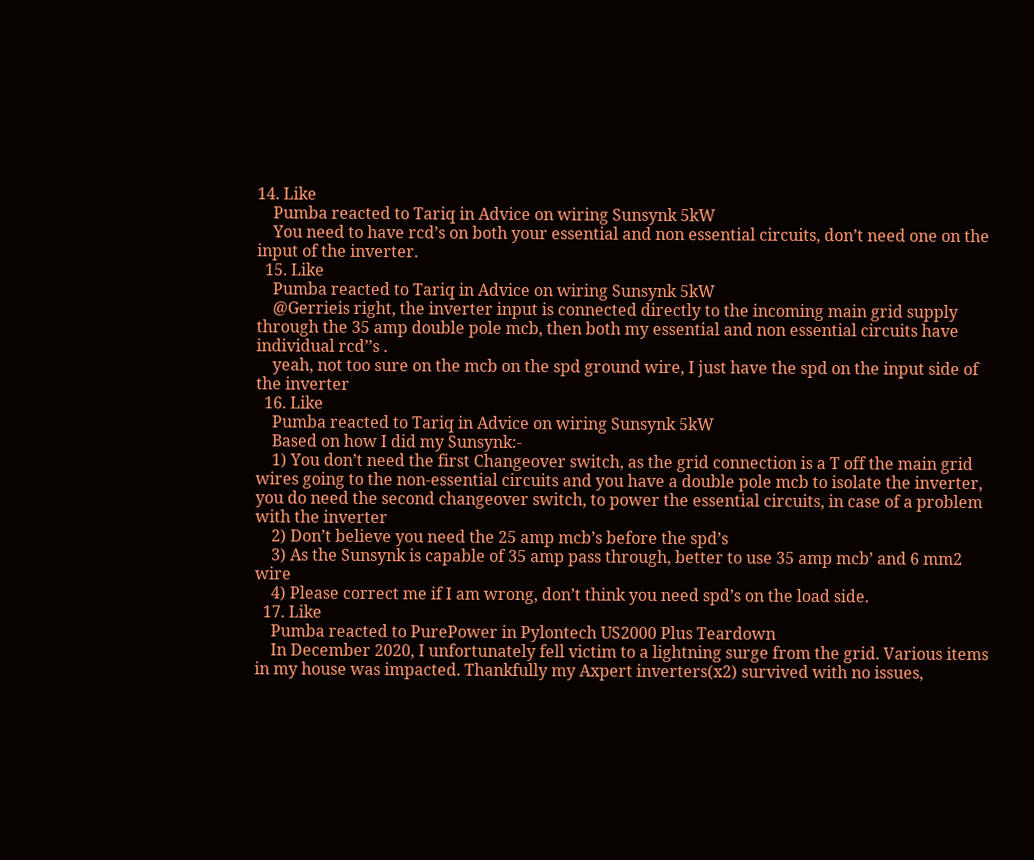14. Like
    Pumba reacted to Tariq in Advice on wiring Sunsynk 5kW
    You need to have rcd’s on both your essential and non essential circuits, don’t need one on the input of the inverter.
  15. Like
    Pumba reacted to Tariq in Advice on wiring Sunsynk 5kW
    @Gerrieis right, the inverter input is connected directly to the incoming main grid supply through the 35 amp double pole mcb, then both my essential and non essential circuits have individual rcd’’s .
    yeah, not too sure on the mcb on the spd ground wire, I just have the spd on the input side of the inverter
  16. Like
    Pumba reacted to Tariq in Advice on wiring Sunsynk 5kW
    Based on how I did my Sunsynk:-
    1) You don’t need the first Changeover switch, as the grid connection is a T off the main grid wires going to the non-essential circuits and you have a double pole mcb to isolate the inverter, you do need the second changeover switch, to power the essential circuits, in case of a problem with the inverter
    2) Don’t believe you need the 25 amp mcb’s before the spd’s
    3) As the Sunsynk is capable of 35 amp pass through, better to use 35 amp mcb’ and 6 mm2 wire
    4) Please correct me if I am wrong, don’t think you need spd’s on the load side.
  17. Like
    Pumba reacted to PurePower in Pylontech US2000 Plus Teardown
    In December 2020, I unfortunately fell victim to a lightning surge from the grid. Various items in my house was impacted. Thankfully my Axpert inverters(x2) survived with no issues,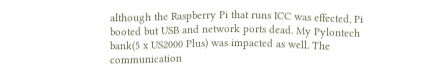although the Raspberry Pi that runs ICC was effected, Pi booted but USB and network ports dead. My Pylontech bank(5 x US2000 Plus) was impacted as well. The communication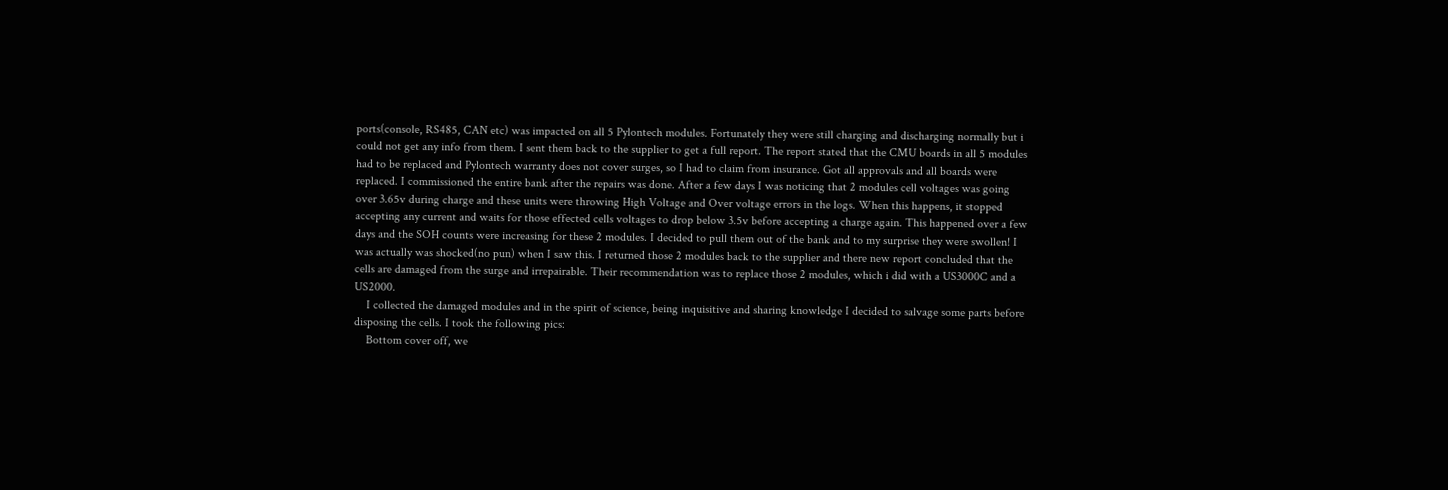ports(console, RS485, CAN etc) was impacted on all 5 Pylontech modules. Fortunately they were still charging and discharging normally but i could not get any info from them. I sent them back to the supplier to get a full report. The report stated that the CMU boards in all 5 modules had to be replaced and Pylontech warranty does not cover surges, so I had to claim from insurance. Got all approvals and all boards were replaced. I commissioned the entire bank after the repairs was done. After a few days I was noticing that 2 modules cell voltages was going over 3.65v during charge and these units were throwing High Voltage and Over voltage errors in the logs. When this happens, it stopped accepting any current and waits for those effected cells voltages to drop below 3.5v before accepting a charge again. This happened over a few days and the SOH counts were increasing for these 2 modules. I decided to pull them out of the bank and to my surprise they were swollen! I was actually was shocked(no pun) when I saw this. I returned those 2 modules back to the supplier and there new report concluded that the cells are damaged from the surge and irrepairable. Their recommendation was to replace those 2 modules, which i did with a US3000C and a US2000.
    I collected the damaged modules and in the spirit of science, being inquisitive and sharing knowledge I decided to salvage some parts before disposing the cells. I took the following pics:
    Bottom cover off, we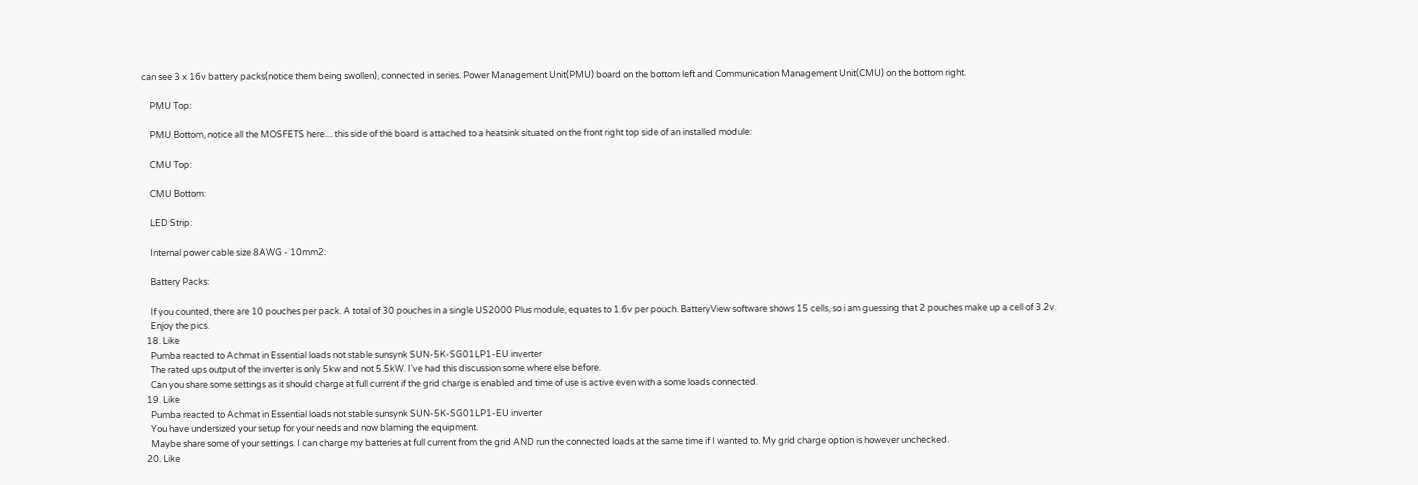can see 3 x 16v battery packs(notice them being swollen), connected in series. Power Management Unit(PMU) board on the bottom left and Communication Management Unit(CMU) on the bottom right.

    PMU Top:

    PMU Bottom, notice all the MOSFETS here.... this side of the board is attached to a heatsink situated on the front right top side of an installed module:

    CMU Top:

    CMU Bottom:

    LED Strip:

    Internal power cable size 8AWG - 10mm2:

    Battery Packs:

    If you counted, there are 10 pouches per pack. A total of 30 pouches in a single US2000 Plus module, equates to 1.6v per pouch. BatteryView software shows 15 cells, so i am guessing that 2 pouches make up a cell of 3.2v.
    Enjoy the pics.
  18. Like
    Pumba reacted to Achmat in Essential loads not stable sunsynk SUN-5K-SG01LP1-EU inverter
    The rated ups output of the inverter is only 5kw and not 5.5kW. I've had this discussion some where else before.
    Can you share some settings as it should charge at full current if the grid charge is enabled and time of use is active even with a some loads connected.
  19. Like
    Pumba reacted to Achmat in Essential loads not stable sunsynk SUN-5K-SG01LP1-EU inverter
    You have undersized your setup for your needs and now blaming the equipment.
    Maybe share some of your settings. I can charge my batteries at full current from the grid AND run the connected loads at the same time if I wanted to. My grid charge option is however unchecked.
  20. Like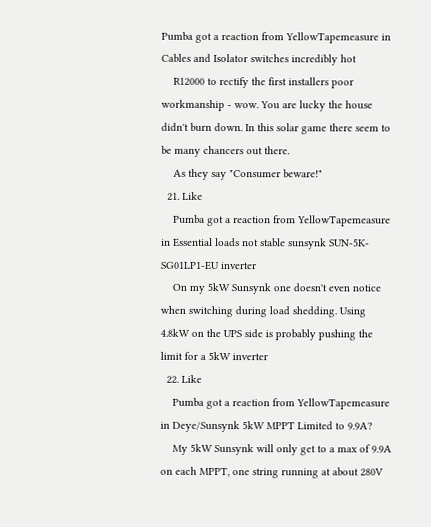Pumba got a reaction from YellowTapemeasure in Cables and Isolator switches incredibly hot
    R12000 to rectify the first installers poor workmanship - wow. You are lucky the house didn't burn down. In this solar game there seem to be many chancers out there.
    As they say "Consumer beware!"
  21. Like
    Pumba got a reaction from YellowTapemeasure in Essential loads not stable sunsynk SUN-5K-SG01LP1-EU inverter
    On my 5kW Sunsynk one doesn't even notice when switching during load shedding. Using 4.8kW on the UPS side is probably pushing the limit for a 5kW inverter
  22. Like
    Pumba got a reaction from YellowTapemeasure in Deye/Sunsynk 5kW MPPT Limited to 9.9A?
    My 5kW Sunsynk will only get to a max of 9.9A on each MPPT, one string running at about 280V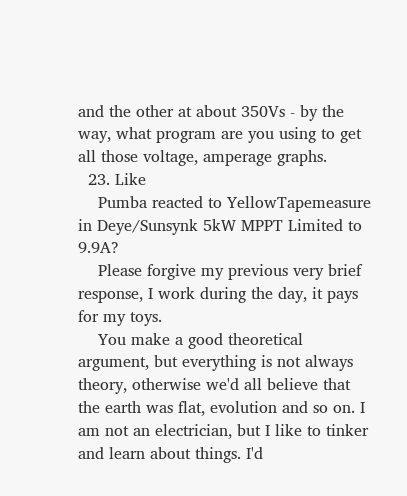and the other at about 350Vs - by the way, what program are you using to get all those voltage, amperage graphs.
  23. Like
    Pumba reacted to YellowTapemeasure in Deye/Sunsynk 5kW MPPT Limited to 9.9A?
    Please forgive my previous very brief response, I work during the day, it pays for my toys.
    You make a good theoretical argument, but everything is not always theory, otherwise we'd all believe that the earth was flat, evolution and so on. I am not an electrician, but I like to tinker and learn about things. I'd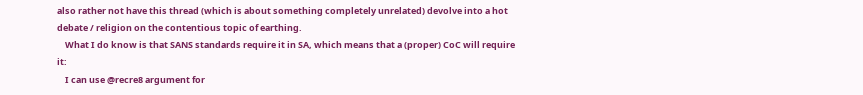also rather not have this thread (which is about something completely unrelated) devolve into a hot debate / religion on the contentious topic of earthing.
    What I do know is that SANS standards require it in SA, which means that a (proper) CoC will require it:
    I can use @recre8 argument for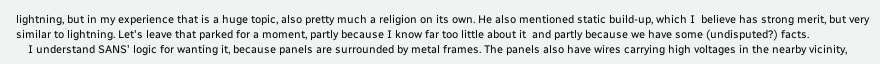lightning, but in my experience that is a huge topic, also pretty much a religion on its own. He also mentioned static build-up, which I  believe has strong merit, but very similar to lightning. Let's leave that parked for a moment, partly because I know far too little about it  and partly because we have some (undisputed?) facts.
    I understand SANS' logic for wanting it, because panels are surrounded by metal frames. The panels also have wires carrying high voltages in the nearby vicinity,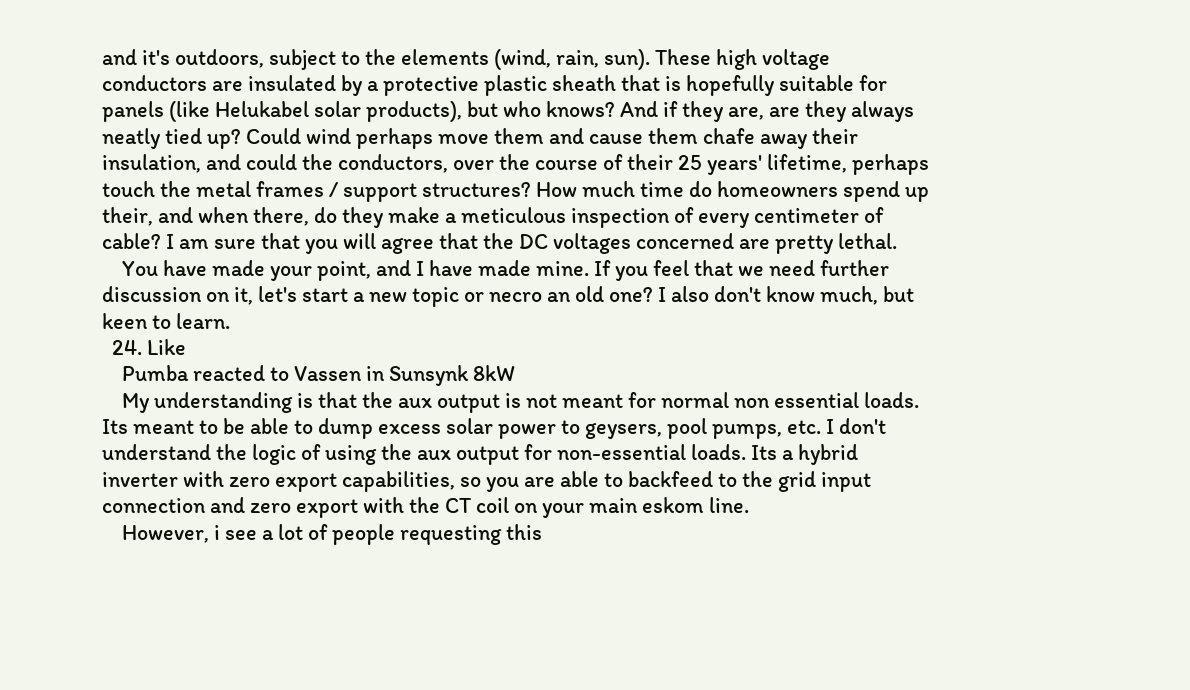and it's outdoors, subject to the elements (wind, rain, sun). These high voltage conductors are insulated by a protective plastic sheath that is hopefully suitable for panels (like Helukabel solar products), but who knows? And if they are, are they always neatly tied up? Could wind perhaps move them and cause them chafe away their insulation, and could the conductors, over the course of their 25 years' lifetime, perhaps touch the metal frames / support structures? How much time do homeowners spend up their, and when there, do they make a meticulous inspection of every centimeter of cable? I am sure that you will agree that the DC voltages concerned are pretty lethal.
    You have made your point, and I have made mine. If you feel that we need further discussion on it, let's start a new topic or necro an old one? I also don't know much, but keen to learn.
  24. Like
    Pumba reacted to Vassen in Sunsynk 8kW
    My understanding is that the aux output is not meant for normal non essential loads. Its meant to be able to dump excess solar power to geysers, pool pumps, etc. I don't understand the logic of using the aux output for non-essential loads. Its a hybrid inverter with zero export capabilities, so you are able to backfeed to the grid input connection and zero export with the CT coil on your main eskom line.
    However, i see a lot of people requesting this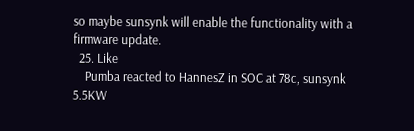so maybe sunsynk will enable the functionality with a firmware update.
  25. Like
    Pumba reacted to HannesZ in SOC at 78c, sunsynk 5.5KW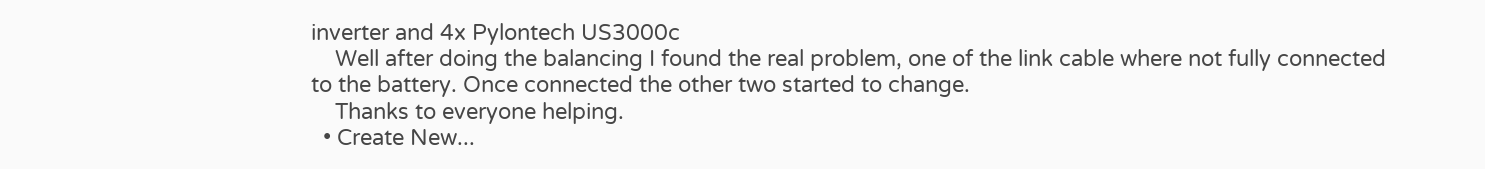inverter and 4x Pylontech US3000c
    Well after doing the balancing I found the real problem, one of the link cable where not fully connected to the battery. Once connected the other two started to change.
    Thanks to everyone helping.
  • Create New...